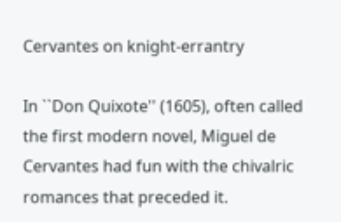Cervantes on knight-errantry

In ``Don Quixote'' (1605), often called the first modern novel, Miguel de Cervantes had fun with the chivalric romances that preceded it.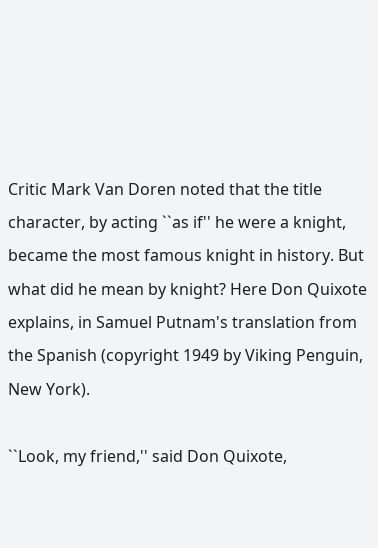Critic Mark Van Doren noted that the title character, by acting ``as if'' he were a knight, became the most famous knight in history. But what did he mean by knight? Here Don Quixote explains, in Samuel Putnam's translation from the Spanish (copyright 1949 by Viking Penguin, New York).

``Look, my friend,'' said Don Quixote,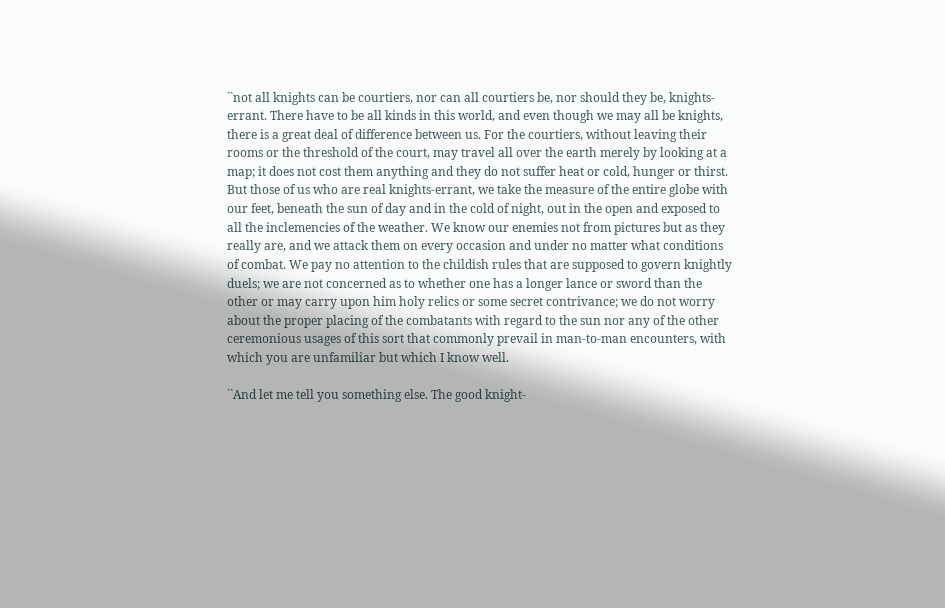``not all knights can be courtiers, nor can all courtiers be, nor should they be, knights-errant. There have to be all kinds in this world, and even though we may all be knights, there is a great deal of difference between us. For the courtiers, without leaving their rooms or the threshold of the court, may travel all over the earth merely by looking at a map; it does not cost them anything and they do not suffer heat or cold, hunger or thirst. But those of us who are real knights-errant, we take the measure of the entire globe with our feet, beneath the sun of day and in the cold of night, out in the open and exposed to all the inclemencies of the weather. We know our enemies not from pictures but as they really are, and we attack them on every occasion and under no matter what conditions of combat. We pay no attention to the childish rules that are supposed to govern knightly duels; we are not concerned as to whether one has a longer lance or sword than the other or may carry upon him holy relics or some secret contrivance; we do not worry about the proper placing of the combatants with regard to the sun nor any of the other ceremonious usages of this sort that commonly prevail in man-to-man encounters, with which you are unfamiliar but which I know well.

``And let me tell you something else. The good knight-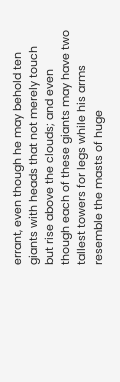errant, even though he may behold ten giants with heads that not merely touch but rise above the clouds; and even though each of these giants may have two tallest towers for legs while his arms resemble the masts of huge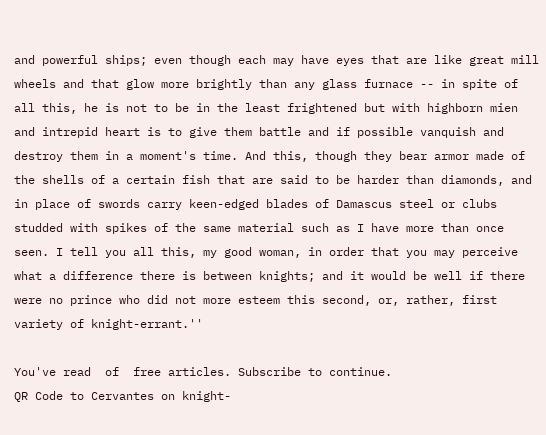and powerful ships; even though each may have eyes that are like great mill wheels and that glow more brightly than any glass furnace -- in spite of all this, he is not to be in the least frightened but with highborn mien and intrepid heart is to give them battle and if possible vanquish and destroy them in a moment's time. And this, though they bear armor made of the shells of a certain fish that are said to be harder than diamonds, and in place of swords carry keen-edged blades of Damascus steel or clubs studded with spikes of the same material such as I have more than once seen. I tell you all this, my good woman, in order that you may perceive what a difference there is between knights; and it would be well if there were no prince who did not more esteem this second, or, rather, first variety of knight-errant.''

You've read  of  free articles. Subscribe to continue.
QR Code to Cervantes on knight-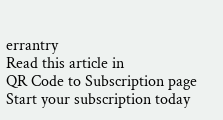errantry
Read this article in
QR Code to Subscription page
Start your subscription today